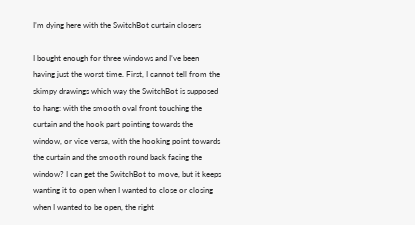I’m dying here with the SwitchBot curtain closers

I bought enough for three windows and I’ve been having just the worst time. First, I cannot tell from the skimpy drawings which way the SwitchBot is supposed to hang: with the smooth oval front touching the curtain and the hook part pointing towards the window, or vice versa, with the hooking point towards the curtain and the smooth round back facing the window? I can get the SwitchBot to move, but it keeps wanting it to open when I wanted to close or closing when I wanted to be open, the right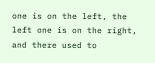one is on the left, the left one is on the right, and there used to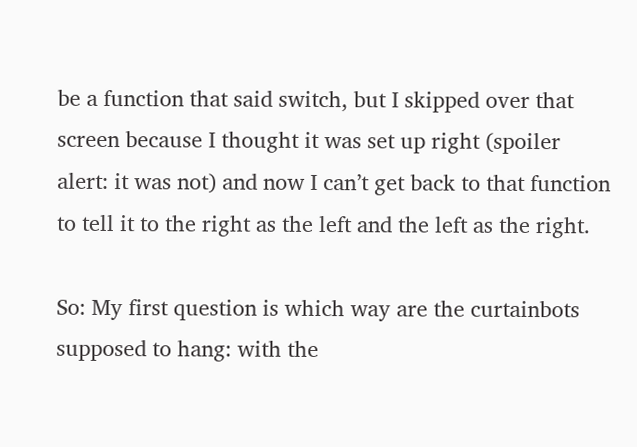be a function that said switch, but I skipped over that screen because I thought it was set up right (spoiler alert: it was not) and now I can’t get back to that function to tell it to the right as the left and the left as the right.

So: My first question is which way are the curtainbots supposed to hang: with the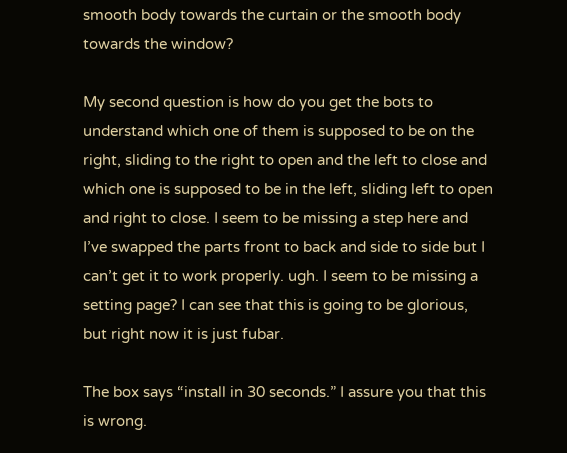smooth body towards the curtain or the smooth body towards the window?

My second question is how do you get the bots to understand which one of them is supposed to be on the right, sliding to the right to open and the left to close and which one is supposed to be in the left, sliding left to open and right to close. I seem to be missing a step here and I’ve swapped the parts front to back and side to side but I can’t get it to work properly. ugh. I seem to be missing a setting page? I can see that this is going to be glorious, but right now it is just fubar.

The box says “install in 30 seconds.” I assure you that this is wrong.